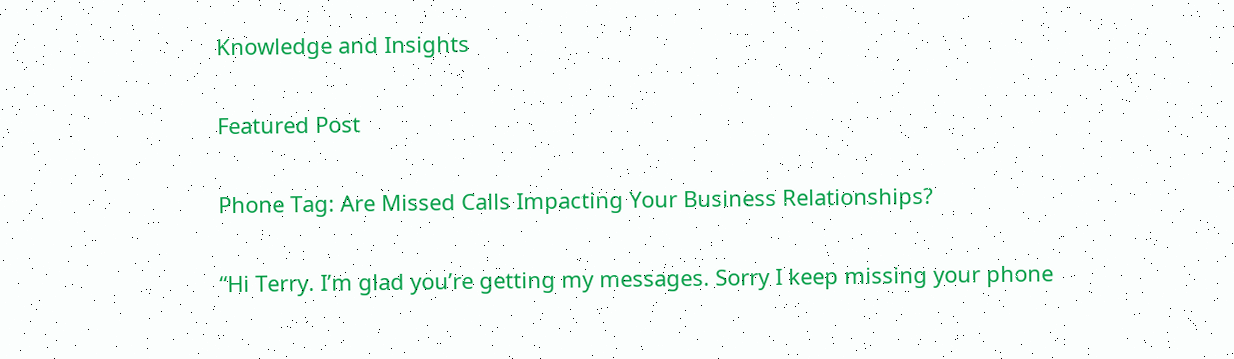Knowledge and Insights

Featured Post

Phone Tag: Are Missed Calls Impacting Your Business Relationships?

“Hi Terry. I’m glad you’re getting my messages. Sorry I keep missing your phone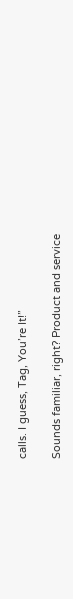calls. I guess, Tag, You’re It!”

Sounds familiar, right? Product and service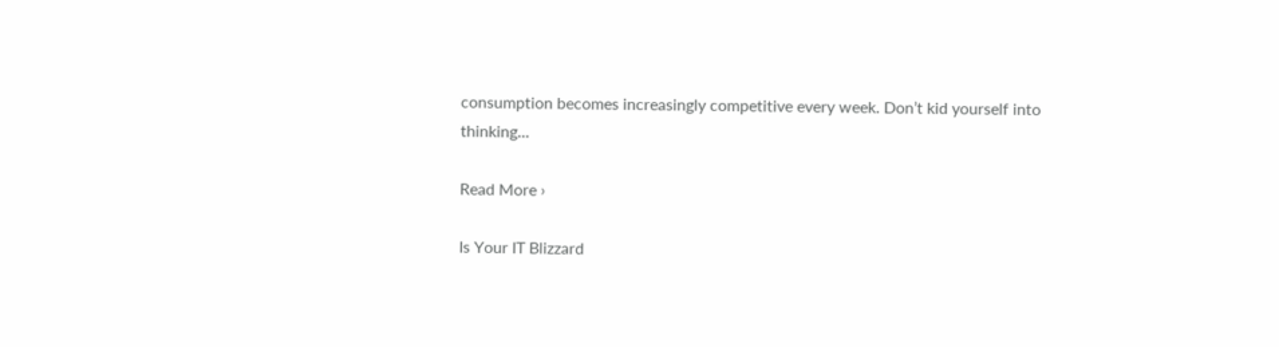consumption becomes increasingly competitive every week. Don’t kid yourself into thinking...

Read More ›

Is Your IT Blizzard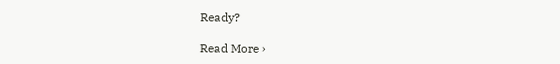Ready?

Read More ›